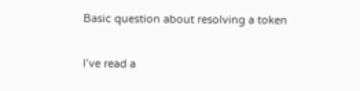Basic question about resolving a token

I’ve read a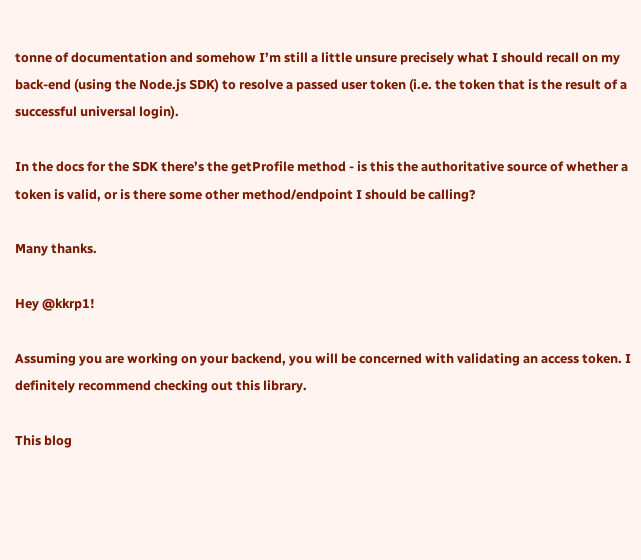tonne of documentation and somehow I’m still a little unsure precisely what I should recall on my back-end (using the Node.js SDK) to resolve a passed user token (i.e. the token that is the result of a successful universal login).

In the docs for the SDK there’s the getProfile method - is this the authoritative source of whether a token is valid, or is there some other method/endpoint I should be calling?

Many thanks.

Hey @kkrp1!

Assuming you are working on your backend, you will be concerned with validating an access token. I definitely recommend checking out this library.

This blog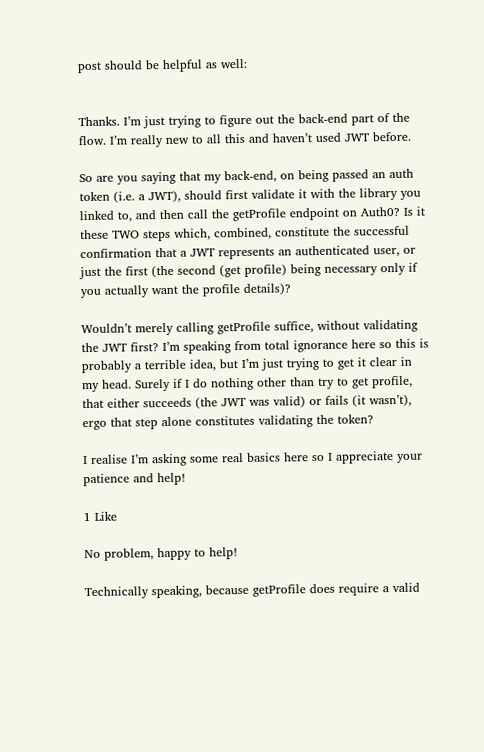post should be helpful as well:


Thanks. I’m just trying to figure out the back-end part of the flow. I’m really new to all this and haven’t used JWT before.

So are you saying that my back-end, on being passed an auth token (i.e. a JWT), should first validate it with the library you linked to, and then call the getProfile endpoint on Auth0? Is it these TWO steps which, combined, constitute the successful confirmation that a JWT represents an authenticated user, or just the first (the second (get profile) being necessary only if you actually want the profile details)?

Wouldn’t merely calling getProfile suffice, without validating the JWT first? I’m speaking from total ignorance here so this is probably a terrible idea, but I’m just trying to get it clear in my head. Surely if I do nothing other than try to get profile, that either succeeds (the JWT was valid) or fails (it wasn’t), ergo that step alone constitutes validating the token?

I realise I’m asking some real basics here so I appreciate your patience and help!

1 Like

No problem, happy to help!

Technically speaking, because getProfile does require a valid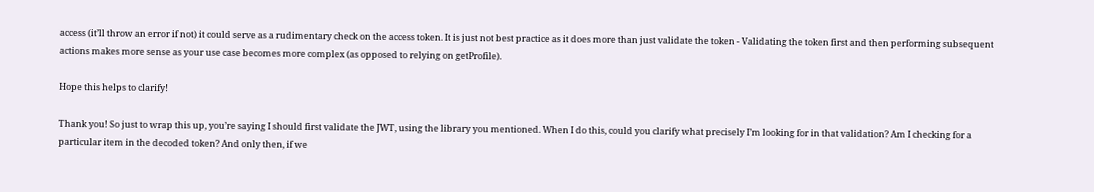access (it’ll throw an error if not) it could serve as a rudimentary check on the access token. It is just not best practice as it does more than just validate the token - Validating the token first and then performing subsequent actions makes more sense as your use case becomes more complex (as opposed to relying on getProfile).

Hope this helps to clarify!

Thank you! So just to wrap this up, you’re saying I should first validate the JWT, using the library you mentioned. When I do this, could you clarify what precisely I’m looking for in that validation? Am I checking for a particular item in the decoded token? And only then, if we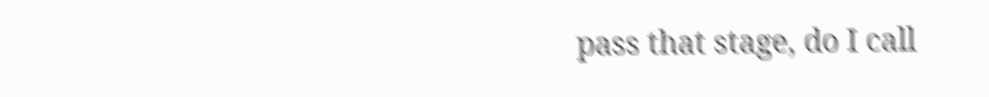pass that stage, do I call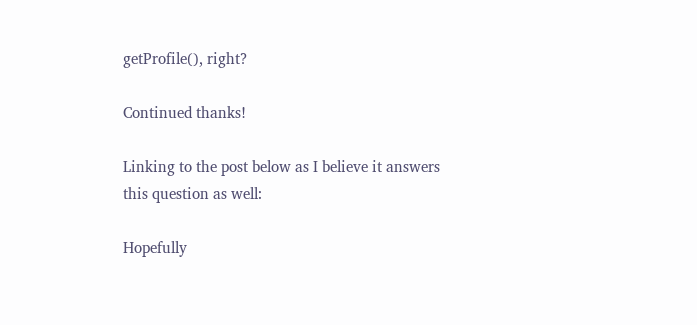getProfile(), right?

Continued thanks!

Linking to the post below as I believe it answers this question as well:

Hopefully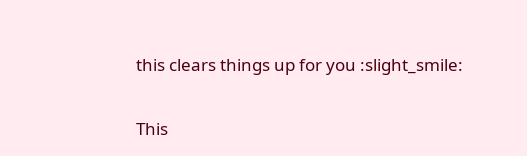this clears things up for you :slight_smile:

This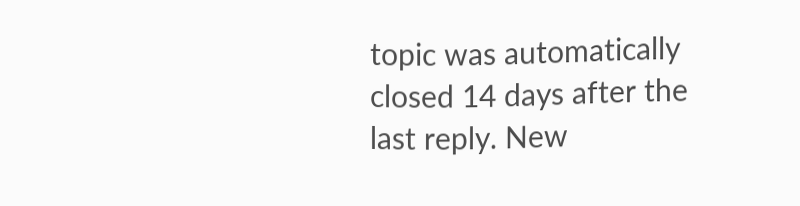topic was automatically closed 14 days after the last reply. New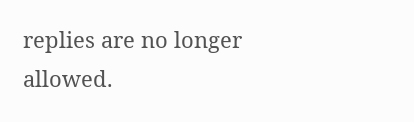replies are no longer allowed.